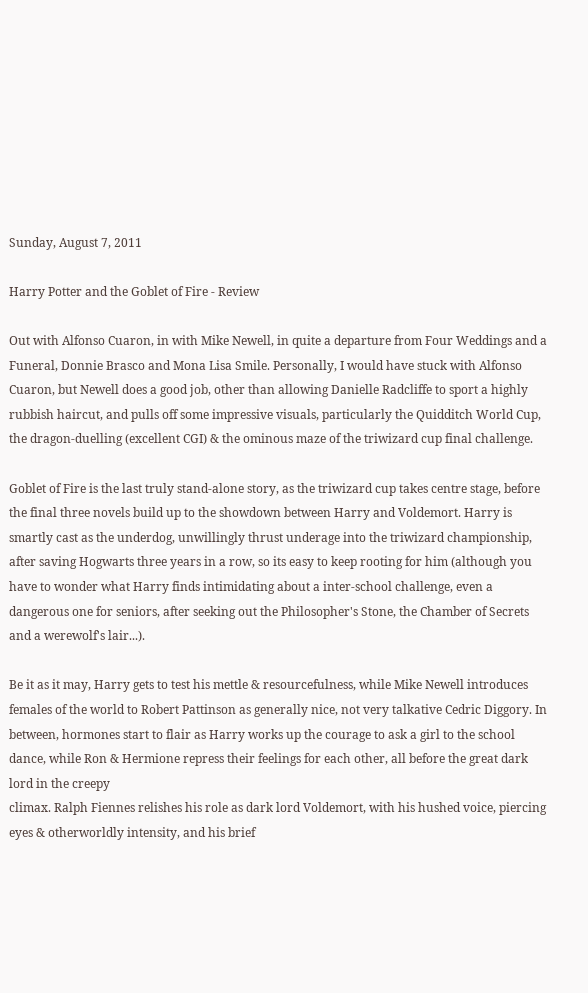Sunday, August 7, 2011

Harry Potter and the Goblet of Fire - Review

Out with Alfonso Cuaron, in with Mike Newell, in quite a departure from Four Weddings and a Funeral, Donnie Brasco and Mona Lisa Smile. Personally, I would have stuck with Alfonso Cuaron, but Newell does a good job, other than allowing Danielle Radcliffe to sport a highly rubbish haircut, and pulls off some impressive visuals, particularly the Quidditch World Cup, the dragon-duelling (excellent CGI) & the ominous maze of the triwizard cup final challenge.

Goblet of Fire is the last truly stand-alone story, as the triwizard cup takes centre stage, before the final three novels build up to the showdown between Harry and Voldemort. Harry is smartly cast as the underdog, unwillingly thrust underage into the triwizard championship, after saving Hogwarts three years in a row, so its easy to keep rooting for him (although you have to wonder what Harry finds intimidating about a inter-school challenge, even a dangerous one for seniors, after seeking out the Philosopher's Stone, the Chamber of Secrets and a werewolf's lair...).

Be it as it may, Harry gets to test his mettle & resourcefulness, while Mike Newell introduces females of the world to Robert Pattinson as generally nice, not very talkative Cedric Diggory. In between, hormones start to flair as Harry works up the courage to ask a girl to the school dance, while Ron & Hermione repress their feelings for each other, all before the great dark lord in the creepy
climax. Ralph Fiennes relishes his role as dark lord Voldemort, with his hushed voice, piercing eyes & otherworldly intensity, and his brief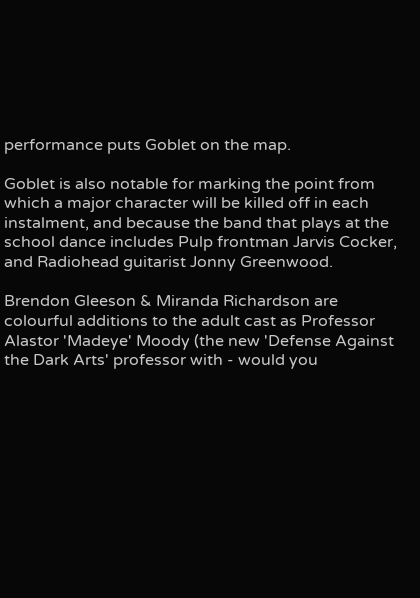performance puts Goblet on the map.

Goblet is also notable for marking the point from which a major character will be killed off in each instalment, and because the band that plays at the school dance includes Pulp frontman Jarvis Cocker, and Radiohead guitarist Jonny Greenwood.

Brendon Gleeson & Miranda Richardson are colourful additions to the adult cast as Professor Alastor 'Madeye' Moody (the new 'Defense Against the Dark Arts' professor with - would you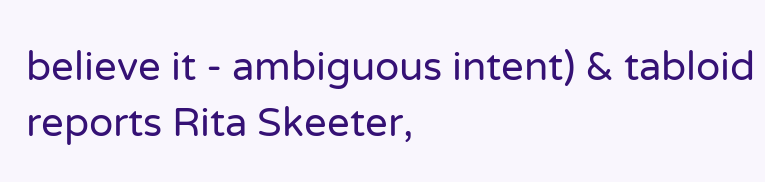believe it - ambiguous intent) & tabloid reports Rita Skeeter,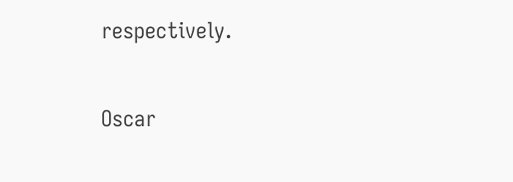respectively.

Oscar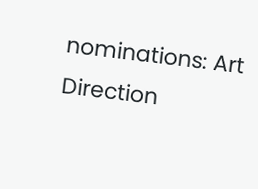nominations: Art Direction